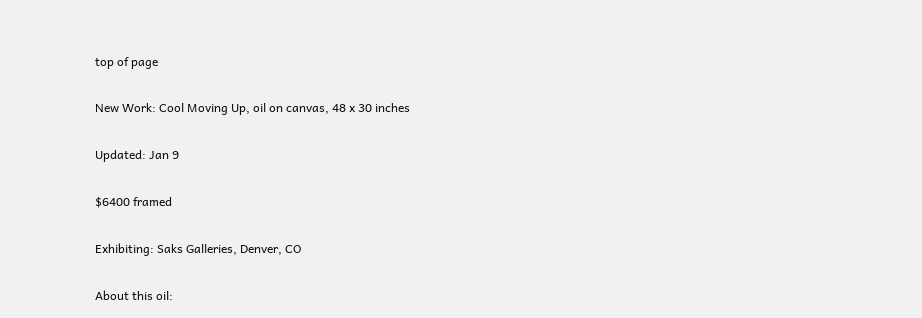top of page

New Work: Cool Moving Up, oil on canvas, 48 x 30 inches

Updated: Jan 9

$6400 framed

Exhibiting: Saks Galleries, Denver, CO

About this oil: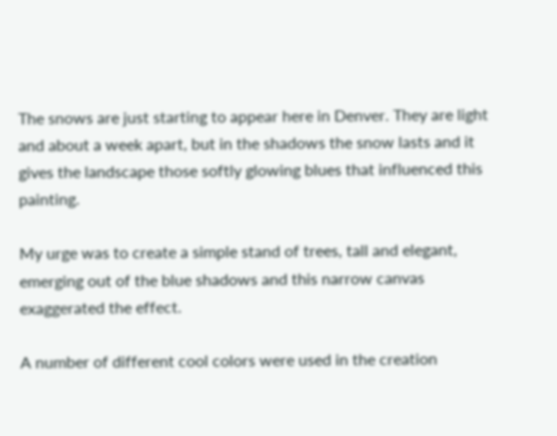The snows are just starting to appear here in Denver. They are light and about a week apart, but in the shadows the snow lasts and it gives the landscape those softly glowing blues that influenced this painting.

My urge was to create a simple stand of trees, tall and elegant, emerging out of the blue shadows and this narrow canvas exaggerated the effect.

A number of different cool colors were used in the creation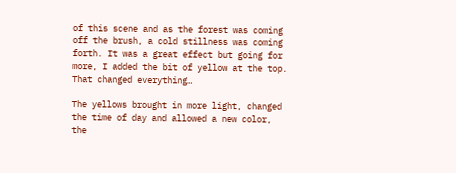of this scene and as the forest was coming off the brush, a cold stillness was coming forth. It was a great effect but going for more, I added the bit of yellow at the top. That changed everything…

The yellows brought in more light, changed the time of day and allowed a new color, the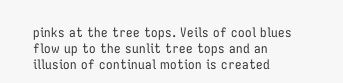pinks at the tree tops. Veils of cool blues flow up to the sunlit tree tops and an illusion of continual motion is created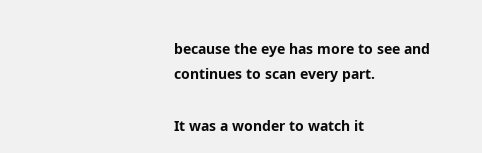because the eye has more to see and continues to scan every part.

It was a wonder to watch it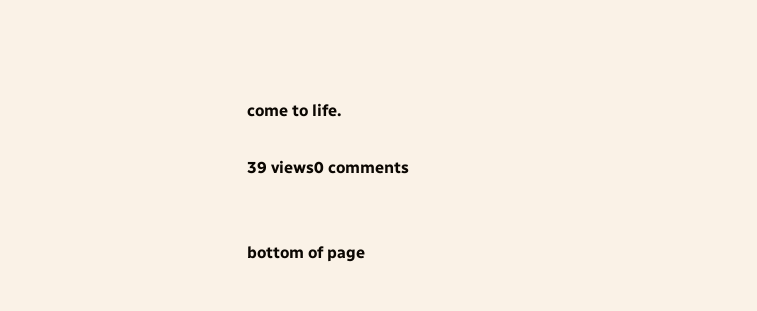come to life.

39 views0 comments


bottom of page